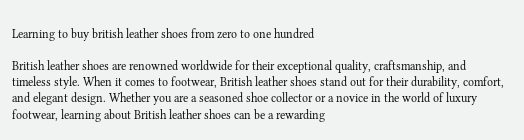Learning to buy british leather shoes from zero to one hundred

British leather shoes are renowned worldwide for their exceptional quality, craftsmanship, and timeless style. When it comes to footwear, British leather shoes stand out for their durability, comfort, and elegant design. Whether you are a seasoned shoe collector or a novice in the world of luxury footwear, learning about British leather shoes can be a rewarding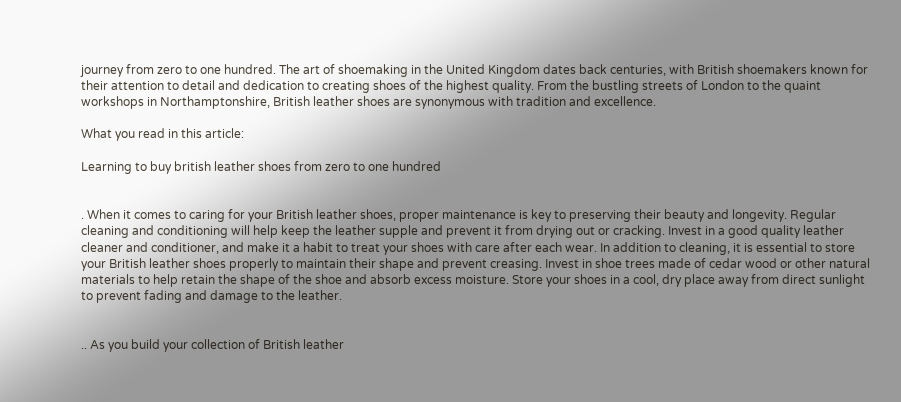journey from zero to one hundred. The art of shoemaking in the United Kingdom dates back centuries, with British shoemakers known for their attention to detail and dedication to creating shoes of the highest quality. From the bustling streets of London to the quaint workshops in Northamptonshire, British leather shoes are synonymous with tradition and excellence.

What you read in this article:

Learning to buy british leather shoes from zero to one hundred


. When it comes to caring for your British leather shoes, proper maintenance is key to preserving their beauty and longevity. Regular cleaning and conditioning will help keep the leather supple and prevent it from drying out or cracking. Invest in a good quality leather cleaner and conditioner, and make it a habit to treat your shoes with care after each wear. In addition to cleaning, it is essential to store your British leather shoes properly to maintain their shape and prevent creasing. Invest in shoe trees made of cedar wood or other natural materials to help retain the shape of the shoe and absorb excess moisture. Store your shoes in a cool, dry place away from direct sunlight to prevent fading and damage to the leather.


.. As you build your collection of British leather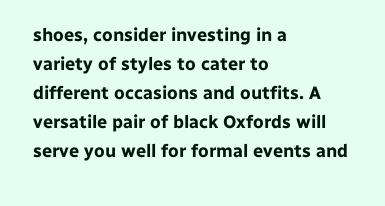shoes, consider investing in a variety of styles to cater to different occasions and outfits. A versatile pair of black Oxfords will serve you well for formal events and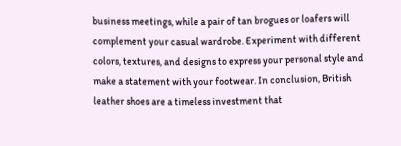business meetings, while a pair of tan brogues or loafers will complement your casual wardrobe. Experiment with different colors, textures, and designs to express your personal style and make a statement with your footwear. In conclusion, British leather shoes are a timeless investment that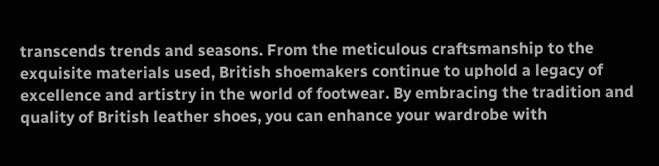transcends trends and seasons. From the meticulous craftsmanship to the exquisite materials used, British shoemakers continue to uphold a legacy of excellence and artistry in the world of footwear. By embracing the tradition and quality of British leather shoes, you can enhance your wardrobe with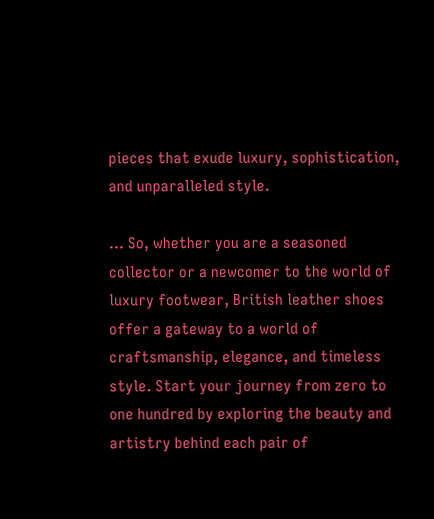pieces that exude luxury, sophistication, and unparalleled style.

... So, whether you are a seasoned collector or a newcomer to the world of luxury footwear, British leather shoes offer a gateway to a world of craftsmanship, elegance, and timeless style. Start your journey from zero to one hundred by exploring the beauty and artistry behind each pair of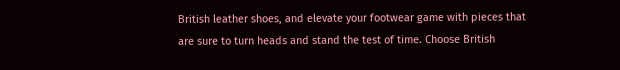British leather shoes, and elevate your footwear game with pieces that are sure to turn heads and stand the test of time. Choose British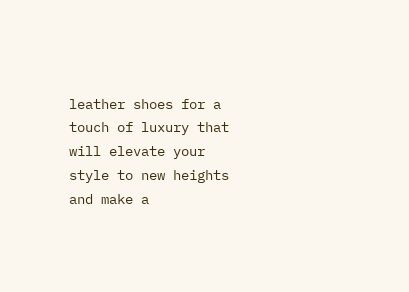leather shoes for a touch of luxury that will elevate your style to new heights and make a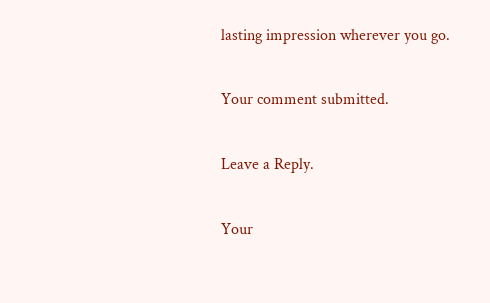lasting impression wherever you go.

Your comment submitted.

Leave a Reply.

Your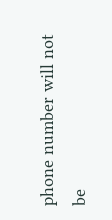phone number will not be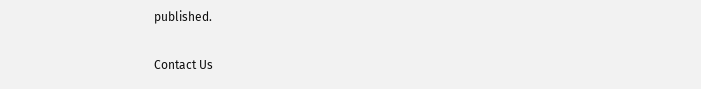published.

Contact Us